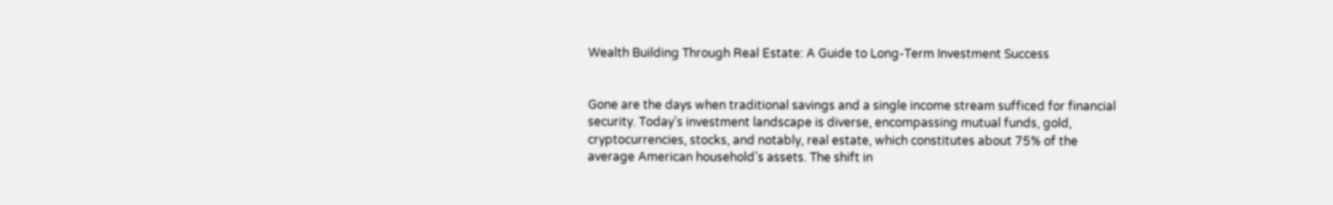Wealth Building Through Real Estate: A Guide to Long-Term Investment Success


Gone are the days when traditional savings and a single income stream sufficed for financial security. Today’s investment landscape is diverse, encompassing mutual funds, gold, cryptocurrencies, stocks, and notably, real estate, which constitutes about 75% of the average American household’s assets. The shift in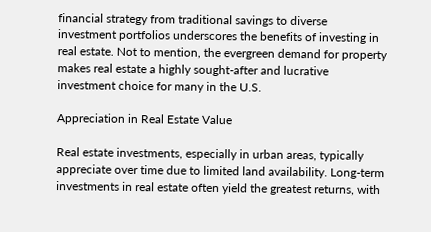financial strategy from traditional savings to diverse investment portfolios underscores the benefits of investing in real estate. Not to mention, the evergreen demand for property makes real estate a highly sought-after and lucrative investment choice for many in the U.S.

Appreciation in Real Estate Value

Real estate investments, especially in urban areas, typically appreciate over time due to limited land availability. Long-term investments in real estate often yield the greatest returns, with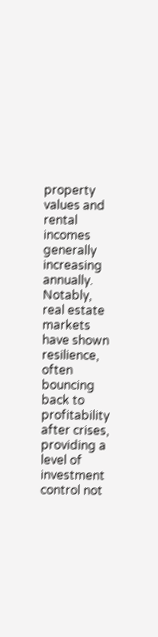property values and rental incomes generally increasing annually. Notably, real estate markets have shown resilience, often bouncing back to profitability after crises, providing a level of investment control not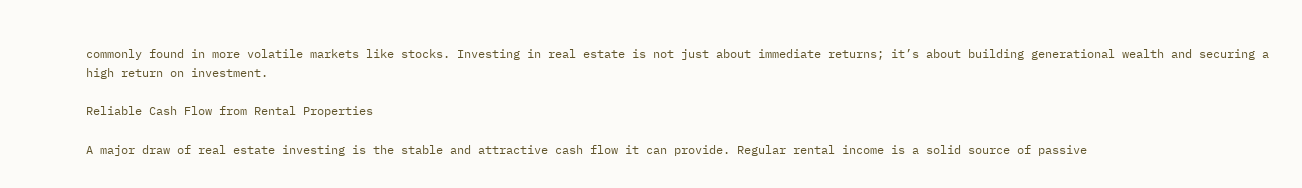commonly found in more volatile markets like stocks. Investing in real estate is not just about immediate returns; it’s about building generational wealth and securing a high return on investment.

Reliable Cash Flow from Rental Properties

A major draw of real estate investing is the stable and attractive cash flow it can provide. Regular rental income is a solid source of passive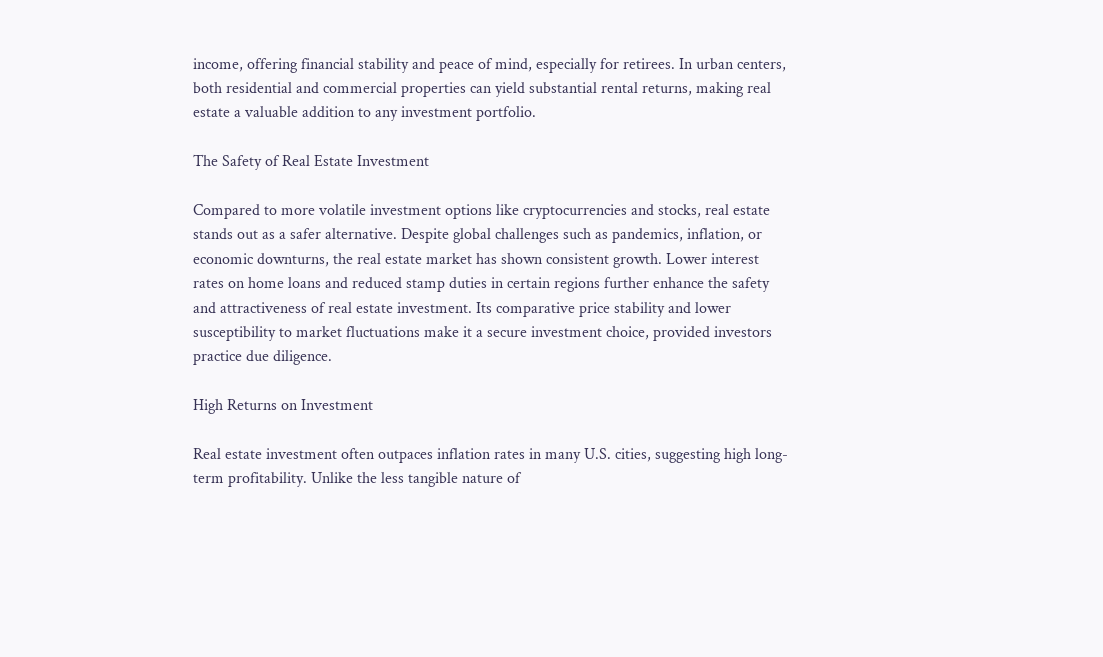income, offering financial stability and peace of mind, especially for retirees. In urban centers, both residential and commercial properties can yield substantial rental returns, making real estate a valuable addition to any investment portfolio.

The Safety of Real Estate Investment

Compared to more volatile investment options like cryptocurrencies and stocks, real estate stands out as a safer alternative. Despite global challenges such as pandemics, inflation, or economic downturns, the real estate market has shown consistent growth. Lower interest rates on home loans and reduced stamp duties in certain regions further enhance the safety and attractiveness of real estate investment. Its comparative price stability and lower susceptibility to market fluctuations make it a secure investment choice, provided investors practice due diligence.

High Returns on Investment

Real estate investment often outpaces inflation rates in many U.S. cities, suggesting high long-term profitability. Unlike the less tangible nature of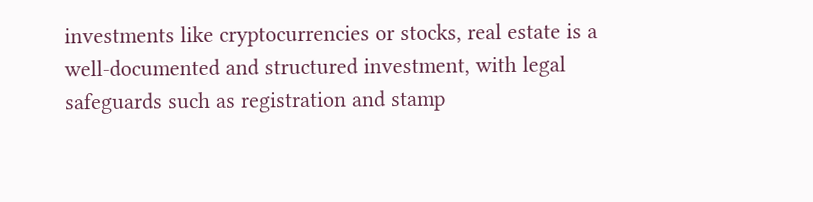investments like cryptocurrencies or stocks, real estate is a well-documented and structured investment, with legal safeguards such as registration and stamp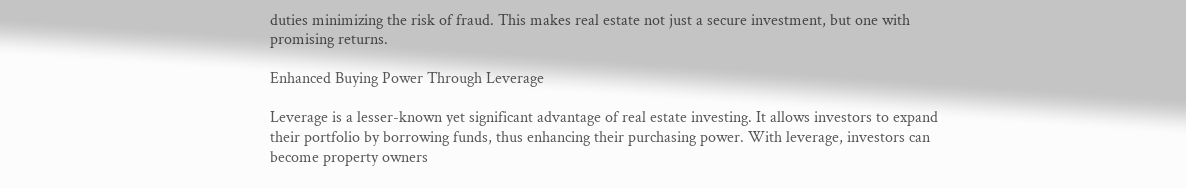duties minimizing the risk of fraud. This makes real estate not just a secure investment, but one with promising returns.

Enhanced Buying Power Through Leverage

Leverage is a lesser-known yet significant advantage of real estate investing. It allows investors to expand their portfolio by borrowing funds, thus enhancing their purchasing power. With leverage, investors can become property owners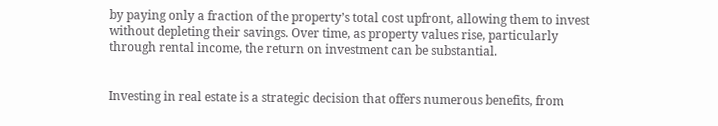by paying only a fraction of the property’s total cost upfront, allowing them to invest without depleting their savings. Over time, as property values rise, particularly through rental income, the return on investment can be substantial.


Investing in real estate is a strategic decision that offers numerous benefits, from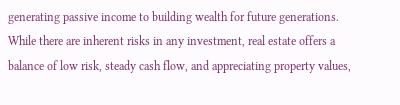generating passive income to building wealth for future generations. While there are inherent risks in any investment, real estate offers a balance of low risk, steady cash flow, and appreciating property values,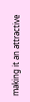making it an attractive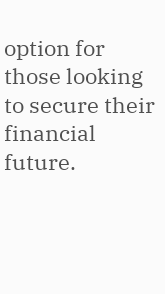option for those looking to secure their financial future.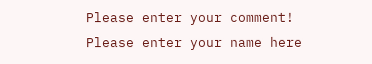Please enter your comment!
Please enter your name here